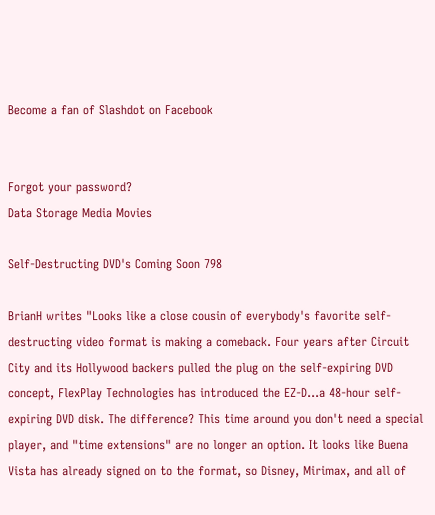Become a fan of Slashdot on Facebook


Forgot your password?
Data Storage Media Movies

Self-Destructing DVD's Coming Soon 798

BrianH writes "Looks like a close cousin of everybody's favorite self-destructing video format is making a comeback. Four years after Circuit City and its Hollywood backers pulled the plug on the self-expiring DVD concept, FlexPlay Technologies has introduced the EZ-D...a 48-hour self-expiring DVD disk. The difference? This time around you don't need a special player, and "time extensions" are no longer an option. It looks like Buena Vista has already signed on to the format, so Disney, Mirimax, and all of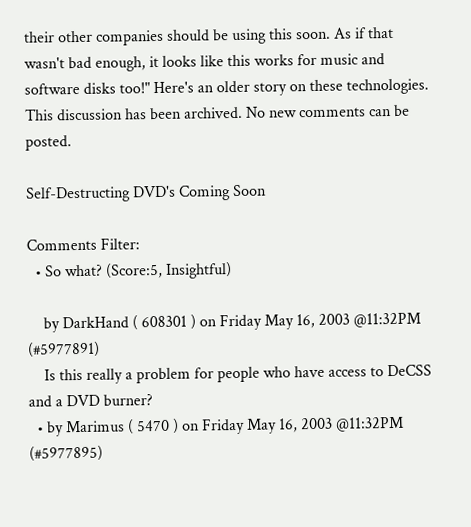their other companies should be using this soon. As if that wasn't bad enough, it looks like this works for music and software disks too!" Here's an older story on these technologies.
This discussion has been archived. No new comments can be posted.

Self-Destructing DVD's Coming Soon

Comments Filter:
  • So what? (Score:5, Insightful)

    by DarkHand ( 608301 ) on Friday May 16, 2003 @11:32PM (#5977891)
    Is this really a problem for people who have access to DeCSS and a DVD burner?
  • by Marimus ( 5470 ) on Friday May 16, 2003 @11:32PM (#5977895)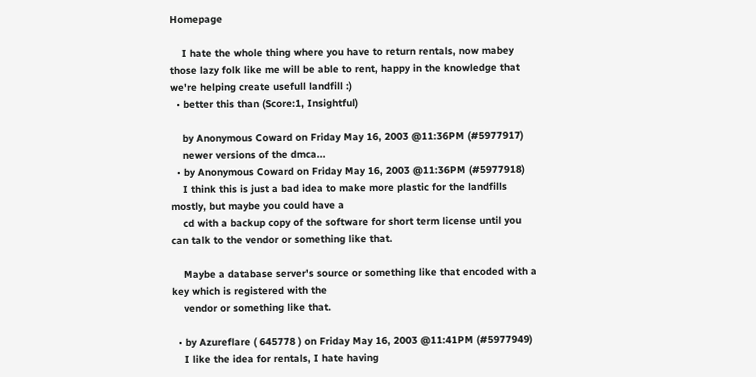Homepage

    I hate the whole thing where you have to return rentals, now mabey those lazy folk like me will be able to rent, happy in the knowledge that we're helping create usefull landfill :)
  • better this than (Score:1, Insightful)

    by Anonymous Coward on Friday May 16, 2003 @11:36PM (#5977917)
    newer versions of the dmca...
  • by Anonymous Coward on Friday May 16, 2003 @11:36PM (#5977918)
    I think this is just a bad idea to make more plastic for the landfills mostly, but maybe you could have a
    cd with a backup copy of the software for short term license until you can talk to the vendor or something like that.

    Maybe a database server's source or something like that encoded with a key which is registered with the
    vendor or something like that.

  • by Azureflare ( 645778 ) on Friday May 16, 2003 @11:41PM (#5977949)
    I like the idea for rentals, I hate having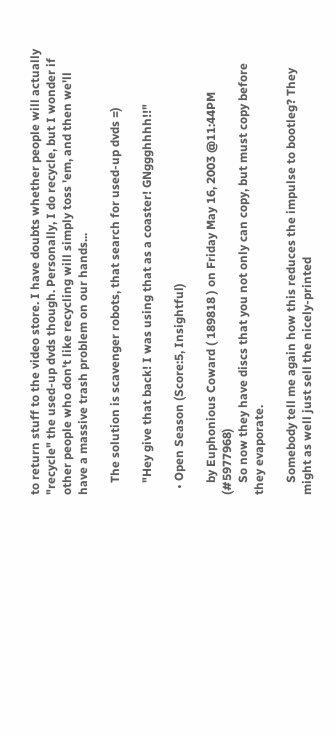to return stuff to the video store. I have doubts whether people will actually "recycle" the used-up dvds though. Personally, I do recycle, but I wonder if other people who don't like recycling will simply toss 'em, and then we'll have a massive trash problem on our hands...

    The solution is scavenger robots, that search for used-up dvds =)

    "Hey give that back! I was using that as a coaster! GNggghhhh!!"

  • Open Season (Score:5, Insightful)

    by Euphonious Coward ( 189818 ) on Friday May 16, 2003 @11:44PM (#5977968)
    So now they have discs that you not only can copy, but must copy before they evaporate.

    Somebody tell me again how this reduces the impulse to bootleg? They might as well just sell the nicely-printed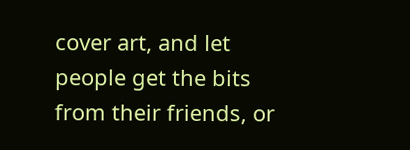cover art, and let people get the bits from their friends, or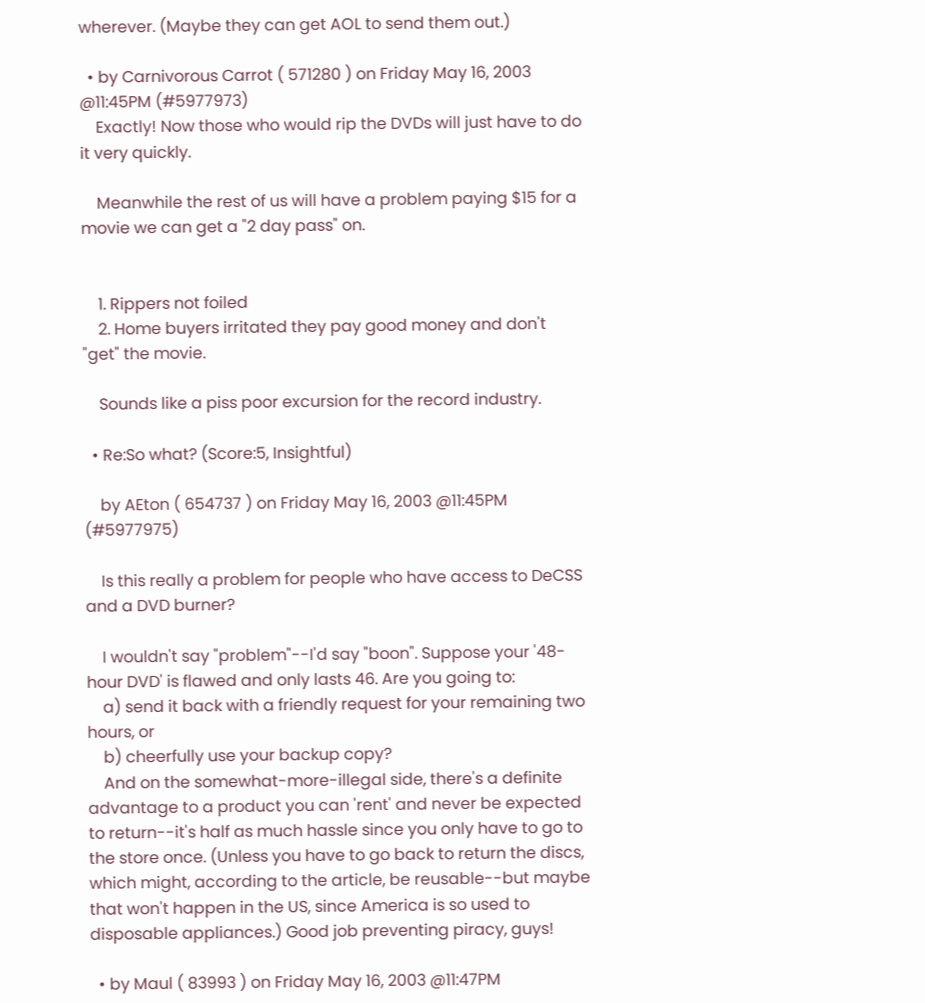wherever. (Maybe they can get AOL to send them out.)

  • by Carnivorous Carrot ( 571280 ) on Friday May 16, 2003 @11:45PM (#5977973)
    Exactly! Now those who would rip the DVDs will just have to do it very quickly.

    Meanwhile the rest of us will have a problem paying $15 for a movie we can get a "2 day pass" on.


    1. Rippers not foiled
    2. Home buyers irritated they pay good money and don't "get" the movie.

    Sounds like a piss poor excursion for the record industry.

  • Re:So what? (Score:5, Insightful)

    by AEton ( 654737 ) on Friday May 16, 2003 @11:45PM (#5977975)

    Is this really a problem for people who have access to DeCSS and a DVD burner?

    I wouldn't say "problem"--I'd say "boon". Suppose your '48-hour DVD' is flawed and only lasts 46. Are you going to:
    a) send it back with a friendly request for your remaining two hours, or
    b) cheerfully use your backup copy?
    And on the somewhat-more-illegal side, there's a definite advantage to a product you can 'rent' and never be expected to return--it's half as much hassle since you only have to go to the store once. (Unless you have to go back to return the discs, which might, according to the article, be reusable--but maybe that won't happen in the US, since America is so used to disposable appliances.) Good job preventing piracy, guys!

  • by Maul ( 83993 ) on Friday May 16, 2003 @11:47PM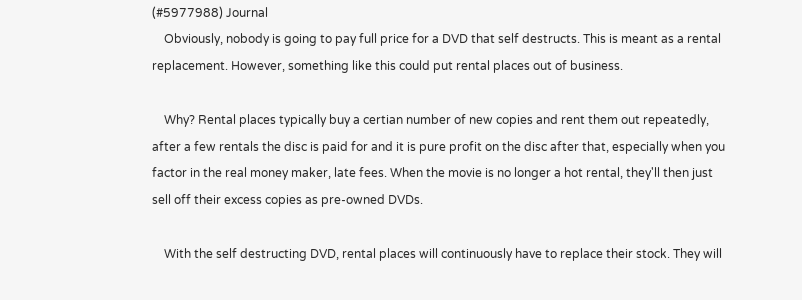(#5977988) Journal
    Obviously, nobody is going to pay full price for a DVD that self destructs. This is meant as a rental replacement. However, something like this could put rental places out of business.

    Why? Rental places typically buy a certian number of new copies and rent them out repeatedly, after a few rentals the disc is paid for and it is pure profit on the disc after that, especially when you factor in the real money maker, late fees. When the movie is no longer a hot rental, they'll then just sell off their excess copies as pre-owned DVDs.

    With the self destructing DVD, rental places will continuously have to replace their stock. They will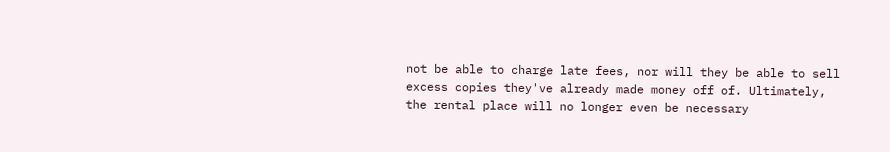not be able to charge late fees, nor will they be able to sell excess copies they've already made money off of. Ultimately, the rental place will no longer even be necessary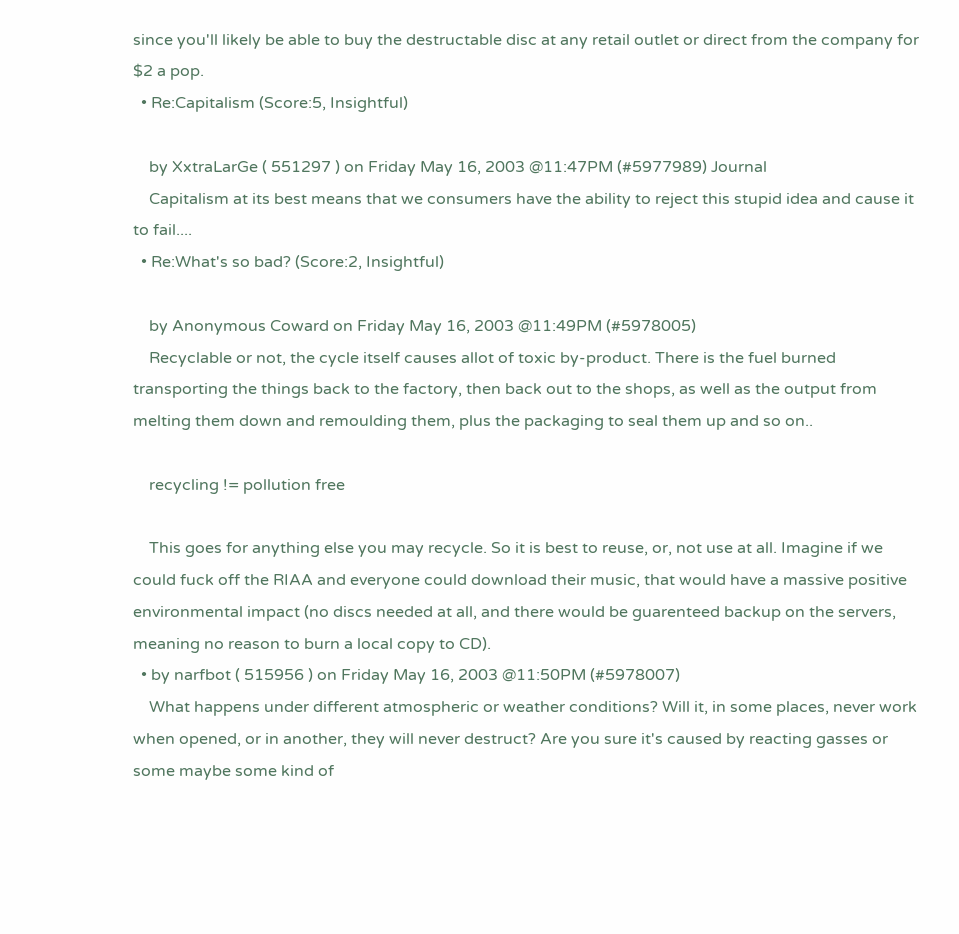since you'll likely be able to buy the destructable disc at any retail outlet or direct from the company for $2 a pop.
  • Re:Capitalism (Score:5, Insightful)

    by XxtraLarGe ( 551297 ) on Friday May 16, 2003 @11:47PM (#5977989) Journal
    Capitalism at its best means that we consumers have the ability to reject this stupid idea and cause it to fail....
  • Re:What's so bad? (Score:2, Insightful)

    by Anonymous Coward on Friday May 16, 2003 @11:49PM (#5978005)
    Recyclable or not, the cycle itself causes allot of toxic by-product. There is the fuel burned transporting the things back to the factory, then back out to the shops, as well as the output from melting them down and remoulding them, plus the packaging to seal them up and so on..

    recycling != pollution free

    This goes for anything else you may recycle. So it is best to reuse, or, not use at all. Imagine if we could fuck off the RIAA and everyone could download their music, that would have a massive positive environmental impact (no discs needed at all, and there would be guarenteed backup on the servers, meaning no reason to burn a local copy to CD).
  • by narfbot ( 515956 ) on Friday May 16, 2003 @11:50PM (#5978007)
    What happens under different atmospheric or weather conditions? Will it, in some places, never work when opened, or in another, they will never destruct? Are you sure it's caused by reacting gasses or some maybe some kind of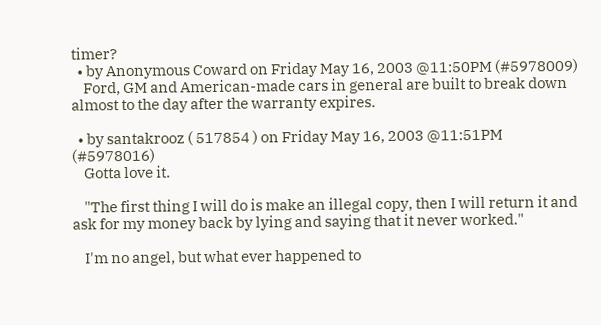timer?
  • by Anonymous Coward on Friday May 16, 2003 @11:50PM (#5978009)
    Ford, GM and American-made cars in general are built to break down almost to the day after the warranty expires.

  • by santakrooz ( 517854 ) on Friday May 16, 2003 @11:51PM (#5978016)
    Gotta love it.

    "The first thing I will do is make an illegal copy, then I will return it and ask for my money back by lying and saying that it never worked."

    I'm no angel, but what ever happened to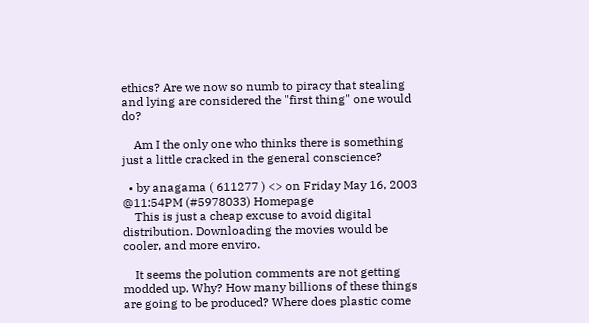ethics? Are we now so numb to piracy that stealing and lying are considered the "first thing" one would do?

    Am I the only one who thinks there is something just a little cracked in the general conscience?

  • by anagama ( 611277 ) <> on Friday May 16, 2003 @11:54PM (#5978033) Homepage
    This is just a cheap excuse to avoid digital distribution. Downloading the movies would be cooler, and more enviro.

    It seems the polution comments are not getting modded up. Why? How many billions of these things are going to be produced? Where does plastic come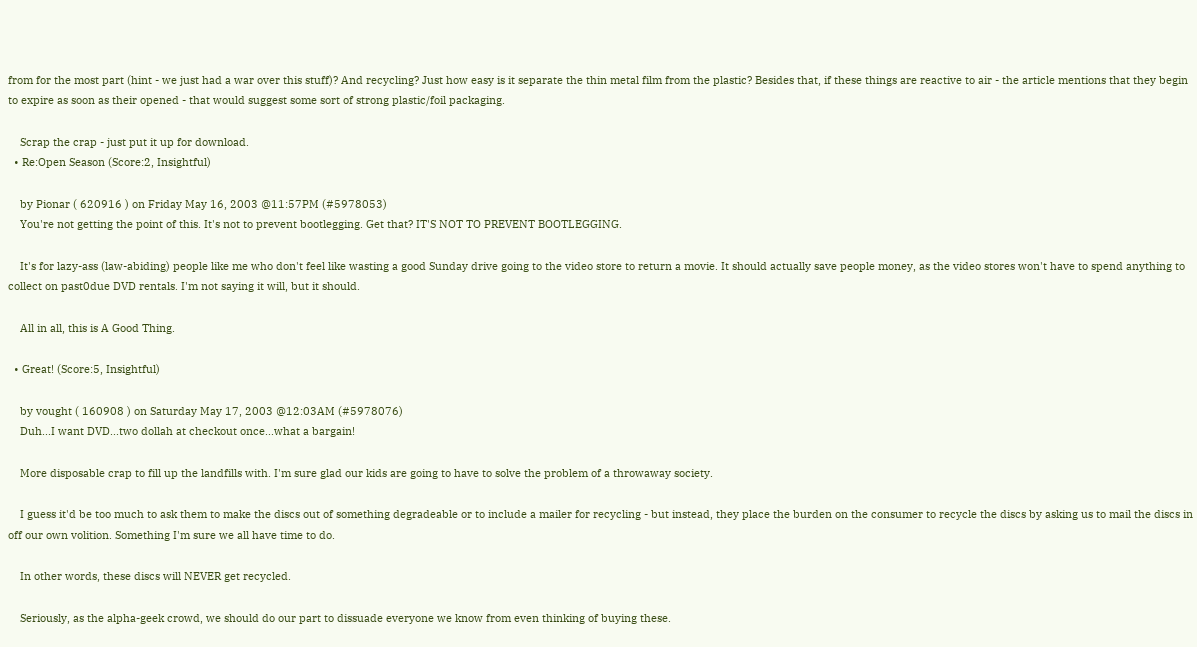from for the most part (hint - we just had a war over this stuff)? And recycling? Just how easy is it separate the thin metal film from the plastic? Besides that, if these things are reactive to air - the article mentions that they begin to expire as soon as their opened - that would suggest some sort of strong plastic/foil packaging.

    Scrap the crap - just put it up for download.
  • Re:Open Season (Score:2, Insightful)

    by Pionar ( 620916 ) on Friday May 16, 2003 @11:57PM (#5978053)
    You're not getting the point of this. It's not to prevent bootlegging. Get that? IT'S NOT TO PREVENT BOOTLEGGING.

    It's for lazy-ass (law-abiding) people like me who don't feel like wasting a good Sunday drive going to the video store to return a movie. It should actually save people money, as the video stores won't have to spend anything to collect on past0due DVD rentals. I'm not saying it will, but it should.

    All in all, this is A Good Thing.

  • Great! (Score:5, Insightful)

    by vought ( 160908 ) on Saturday May 17, 2003 @12:03AM (#5978076)
    Duh...I want DVD...two dollah at checkout once...what a bargain!

    More disposable crap to fill up the landfills with. I'm sure glad our kids are going to have to solve the problem of a throwaway society.

    I guess it'd be too much to ask them to make the discs out of something degradeable or to include a mailer for recycling - but instead, they place the burden on the consumer to recycle the discs by asking us to mail the discs in off our own volition. Something I'm sure we all have time to do.

    In other words, these discs will NEVER get recycled.

    Seriously, as the alpha-geek crowd, we should do our part to dissuade everyone we know from even thinking of buying these.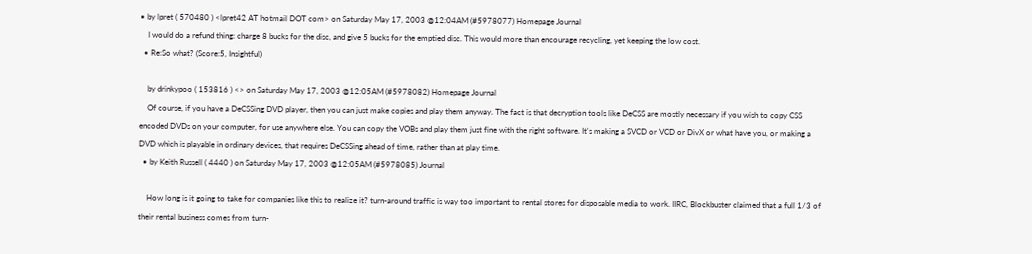• by lpret ( 570480 ) <lpret42 AT hotmail DOT com> on Saturday May 17, 2003 @12:04AM (#5978077) Homepage Journal
    I would do a refund thing: charge 8 bucks for the disc, and give 5 bucks for the emptied disc. This would more than encourage recycling, yet keeping the low cost.
  • Re:So what? (Score:5, Insightful)

    by drinkypoo ( 153816 ) <> on Saturday May 17, 2003 @12:05AM (#5978082) Homepage Journal
    Of course, if you have a DeCSSing DVD player, then you can just make copies and play them anyway. The fact is that decryption tools like DeCSS are mostly necessary if you wish to copy CSS encoded DVDs on your computer, for use anywhere else. You can copy the VOBs and play them just fine with the right software. It's making a SVCD or VCD or DivX or what have you, or making a DVD which is playable in ordinary devices, that requires DeCSSing ahead of time, rather than at play time.
  • by Keith Russell ( 4440 ) on Saturday May 17, 2003 @12:05AM (#5978085) Journal

    How long is it going to take for companies like this to realize it? turn-around traffic is way too important to rental stores for disposable media to work. IIRC, Blockbuster claimed that a full 1/3 of their rental business comes from turn-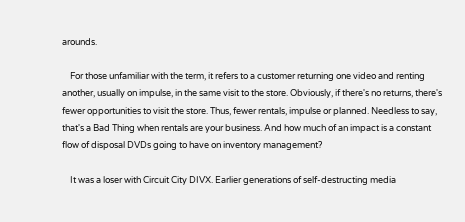arounds.

    For those unfamiliar with the term, it refers to a customer returning one video and renting another, usually on impulse, in the same visit to the store. Obviously, if there's no returns, there's fewer opportunities to visit the store. Thus, fewer rentals, impulse or planned. Needless to say, that's a Bad Thing when rentals are your business. And how much of an impact is a constant flow of disposal DVDs going to have on inventory management?

    It was a loser with Circuit City DIVX. Earlier generations of self-destructing media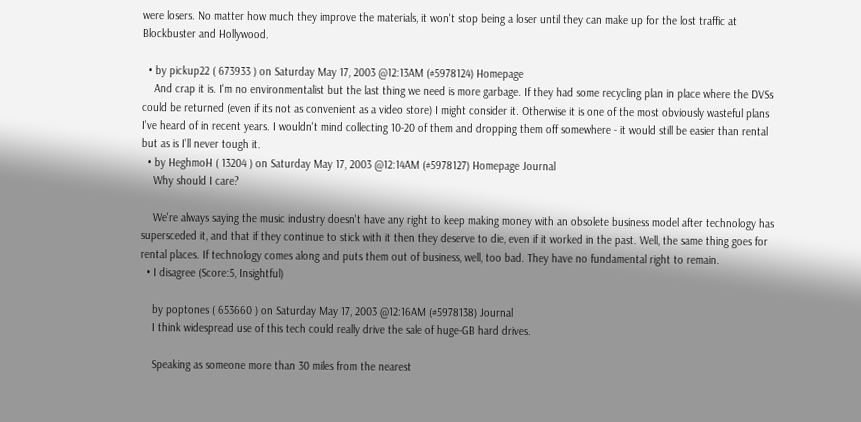were losers. No matter how much they improve the materials, it won't stop being a loser until they can make up for the lost traffic at Blockbuster and Hollywood.

  • by pickup22 ( 673933 ) on Saturday May 17, 2003 @12:13AM (#5978124) Homepage
    And crap it is. I'm no environmentalist but the last thing we need is more garbage. If they had some recycling plan in place where the DVSs could be returned (even if its not as convenient as a video store) I might consider it. Otherwise it is one of the most obviously wasteful plans I've heard of in recent years. I wouldn't mind collecting 10-20 of them and dropping them off somewhere - it would still be easier than rental but as is I'll never tough it.
  • by HeghmoH ( 13204 ) on Saturday May 17, 2003 @12:14AM (#5978127) Homepage Journal
    Why should I care?

    We're always saying the music industry doesn't have any right to keep making money with an obsolete business model after technology has supersceded it, and that if they continue to stick with it then they deserve to die, even if it worked in the past. Well, the same thing goes for rental places. If technology comes along and puts them out of business, well, too bad. They have no fundamental right to remain.
  • I disagree (Score:5, Insightful)

    by poptones ( 653660 ) on Saturday May 17, 2003 @12:16AM (#5978138) Journal
    I think widespread use of this tech could really drive the sale of huge-GB hard drives.

    Speaking as someone more than 30 miles from the nearest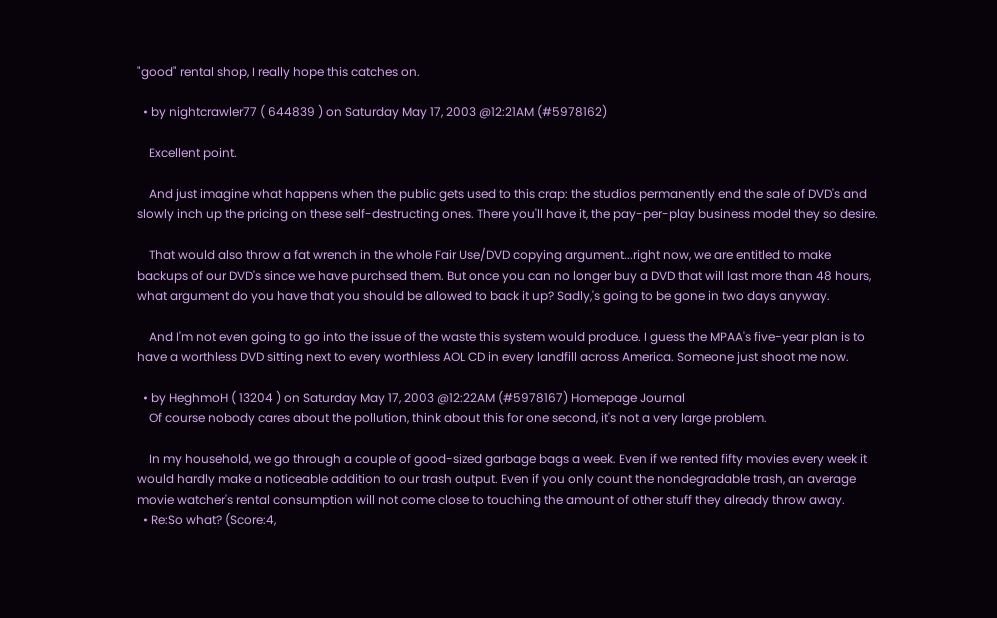"good" rental shop, I really hope this catches on.

  • by nightcrawler77 ( 644839 ) on Saturday May 17, 2003 @12:21AM (#5978162)

    Excellent point.

    And just imagine what happens when the public gets used to this crap: the studios permanently end the sale of DVD's and slowly inch up the pricing on these self-destructing ones. There you'll have it, the pay-per-play business model they so desire.

    That would also throw a fat wrench in the whole Fair Use/DVD copying argument...right now, we are entitled to make backups of our DVD's since we have purchsed them. But once you can no longer buy a DVD that will last more than 48 hours, what argument do you have that you should be allowed to back it up? Sadly,'s going to be gone in two days anyway.

    And I'm not even going to go into the issue of the waste this system would produce. I guess the MPAA's five-year plan is to have a worthless DVD sitting next to every worthless AOL CD in every landfill across America. Someone just shoot me now.

  • by HeghmoH ( 13204 ) on Saturday May 17, 2003 @12:22AM (#5978167) Homepage Journal
    Of course nobody cares about the pollution, think about this for one second, it's not a very large problem.

    In my household, we go through a couple of good-sized garbage bags a week. Even if we rented fifty movies every week it would hardly make a noticeable addition to our trash output. Even if you only count the nondegradable trash, an average movie watcher's rental consumption will not come close to touching the amount of other stuff they already throw away.
  • Re:So what? (Score:4,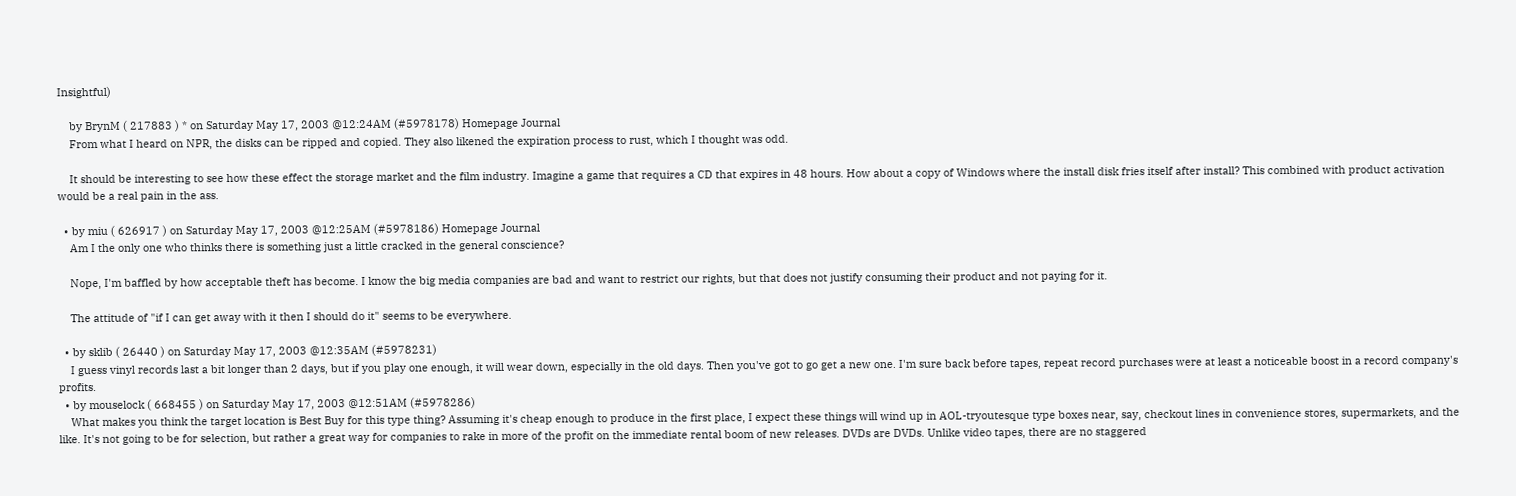Insightful)

    by BrynM ( 217883 ) * on Saturday May 17, 2003 @12:24AM (#5978178) Homepage Journal
    From what I heard on NPR, the disks can be ripped and copied. They also likened the expiration process to rust, which I thought was odd.

    It should be interesting to see how these effect the storage market and the film industry. Imagine a game that requires a CD that expires in 48 hours. How about a copy of Windows where the install disk fries itself after install? This combined with product activation would be a real pain in the ass.

  • by miu ( 626917 ) on Saturday May 17, 2003 @12:25AM (#5978186) Homepage Journal
    Am I the only one who thinks there is something just a little cracked in the general conscience?

    Nope, I'm baffled by how acceptable theft has become. I know the big media companies are bad and want to restrict our rights, but that does not justify consuming their product and not paying for it.

    The attitude of "if I can get away with it then I should do it" seems to be everywhere.

  • by sklib ( 26440 ) on Saturday May 17, 2003 @12:35AM (#5978231)
    I guess vinyl records last a bit longer than 2 days, but if you play one enough, it will wear down, especially in the old days. Then you've got to go get a new one. I'm sure back before tapes, repeat record purchases were at least a noticeable boost in a record company's profits.
  • by mouselock ( 668455 ) on Saturday May 17, 2003 @12:51AM (#5978286)
    What makes you think the target location is Best Buy for this type thing? Assuming it's cheap enough to produce in the first place, I expect these things will wind up in AOL-tryoutesque type boxes near, say, checkout lines in convenience stores, supermarkets, and the like. It's not going to be for selection, but rather a great way for companies to rake in more of the profit on the immediate rental boom of new releases. DVDs are DVDs. Unlike video tapes, there are no staggered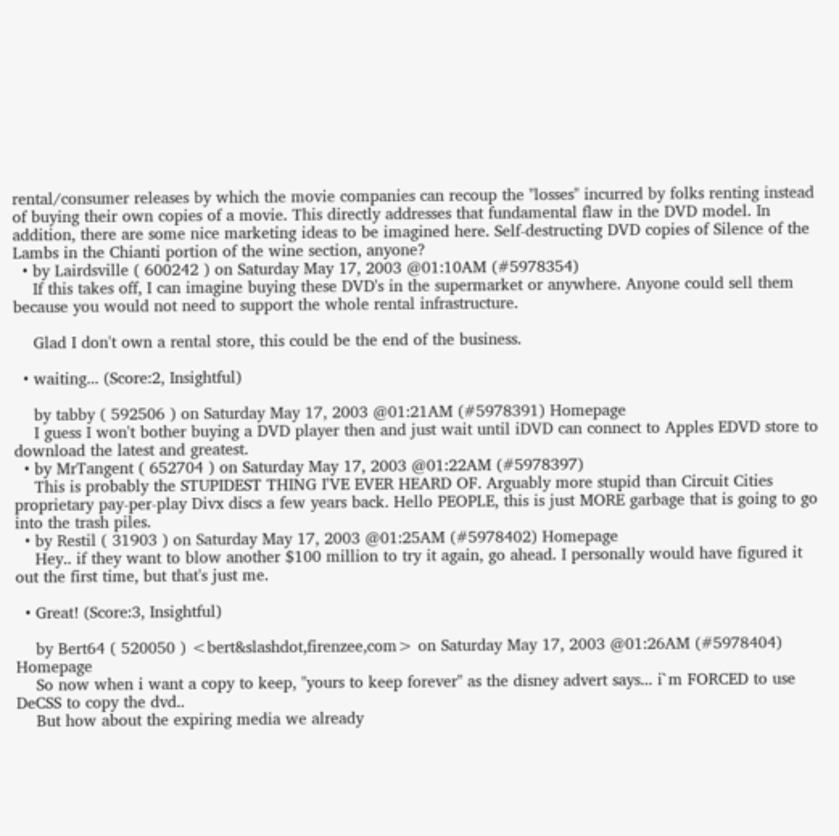rental/consumer releases by which the movie companies can recoup the "losses" incurred by folks renting instead of buying their own copies of a movie. This directly addresses that fundamental flaw in the DVD model. In addition, there are some nice marketing ideas to be imagined here. Self-destructing DVD copies of Silence of the Lambs in the Chianti portion of the wine section, anyone?
  • by Lairdsville ( 600242 ) on Saturday May 17, 2003 @01:10AM (#5978354)
    If this takes off, I can imagine buying these DVD's in the supermarket or anywhere. Anyone could sell them because you would not need to support the whole rental infrastructure.

    Glad I don't own a rental store, this could be the end of the business.

  • waiting... (Score:2, Insightful)

    by tabby ( 592506 ) on Saturday May 17, 2003 @01:21AM (#5978391) Homepage
    I guess I won't bother buying a DVD player then and just wait until iDVD can connect to Apples EDVD store to download the latest and greatest.
  • by MrTangent ( 652704 ) on Saturday May 17, 2003 @01:22AM (#5978397)
    This is probably the STUPIDEST THING I'VE EVER HEARD OF. Arguably more stupid than Circuit Cities proprietary pay-per-play Divx discs a few years back. Hello PEOPLE, this is just MORE garbage that is going to go into the trash piles.
  • by Restil ( 31903 ) on Saturday May 17, 2003 @01:25AM (#5978402) Homepage
    Hey.. if they want to blow another $100 million to try it again, go ahead. I personally would have figured it out the first time, but that's just me.

  • Great! (Score:3, Insightful)

    by Bert64 ( 520050 ) <bert&slashdot,firenzee,com> on Saturday May 17, 2003 @01:26AM (#5978404) Homepage
    So now when i want a copy to keep, "yours to keep forever" as the disney advert says... i`m FORCED to use DeCSS to copy the dvd..
    But how about the expiring media we already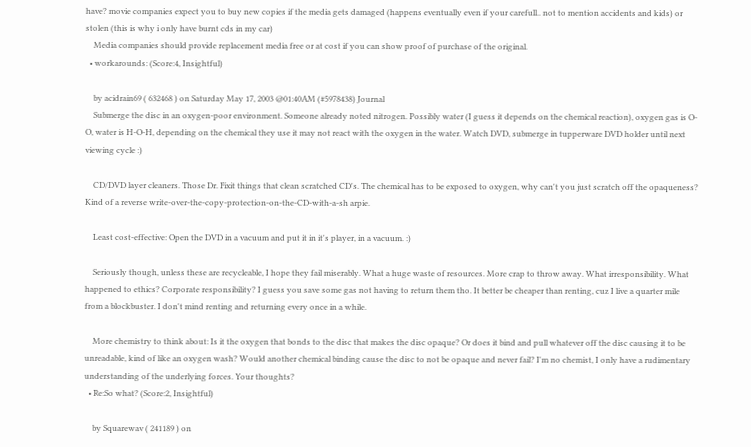have? movie companies expect you to buy new copies if the media gets damaged (happens eventually even if your carefull.. not to mention accidents and kids) or stolen (this is why i only have burnt cds in my car)
    Media companies should provide replacement media free or at cost if you can show proof of purchase of the original.
  • workarounds: (Score:4, Insightful)

    by acidrain69 ( 632468 ) on Saturday May 17, 2003 @01:40AM (#5978438) Journal
    Submerge the disc in an oxygen-poor environment. Someone already noted nitrogen. Possibly water (I guess it depends on the chemical reaction), oxygen gas is O-O, water is H-O-H, depending on the chemical they use it may not react with the oxygen in the water. Watch DVD, submerge in tupperware DVD holder until next viewing cycle :)

    CD/DVD layer cleaners. Those Dr. Fixit things that clean scratched CD's. The chemical has to be exposed to oxygen, why can't you just scratch off the opaqueness? Kind of a reverse write-over-the-copy-protection-on-the-CD-with-a-sh arpie.

    Least cost-effective: Open the DVD in a vacuum and put it in it's player, in a vacuum. :)

    Seriously though, unless these are recycleable, I hope they fail miserably. What a huge waste of resources. More crap to throw away. What irresponsibility. What happened to ethics? Corporate responsibility? I guess you save some gas not having to return them tho. It better be cheaper than renting, cuz I live a quarter mile from a blockbuster. I don't mind renting and returning every once in a while.

    More chemistry to think about: Is it the oxygen that bonds to the disc that makes the disc opaque? Or does it bind and pull whatever off the disc causing it to be unreadable, kind of like an oxygen wash? Would another chemical binding cause the disc to not be opaque and never fail? I'm no chemist, I only have a rudimentary understanding of the underlying forces. Your thoughts?
  • Re:So what? (Score:2, Insightful)

    by Squarewav ( 241189 ) on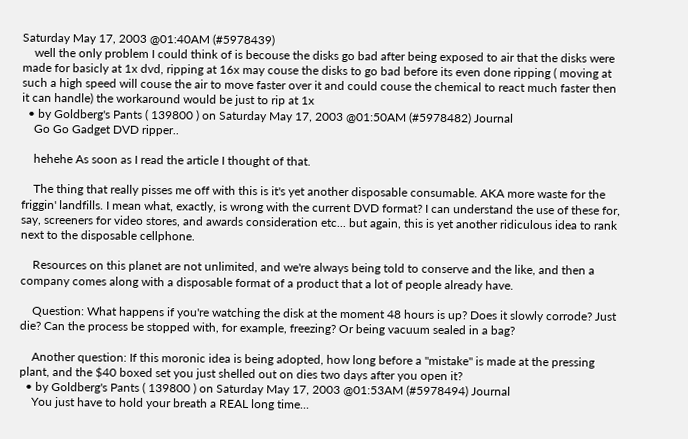Saturday May 17, 2003 @01:40AM (#5978439)
    well the only problem I could think of is becouse the disks go bad after being exposed to air that the disks were made for basicly at 1x dvd, ripping at 16x may couse the disks to go bad before its even done ripping ( moving at such a high speed will couse the air to move faster over it and could couse the chemical to react much faster then it can handle) the workaround would be just to rip at 1x
  • by Goldberg's Pants ( 139800 ) on Saturday May 17, 2003 @01:50AM (#5978482) Journal
    Go Go Gadget DVD ripper..

    hehehe As soon as I read the article I thought of that.

    The thing that really pisses me off with this is it's yet another disposable consumable. AKA more waste for the friggin' landfills. I mean what, exactly, is wrong with the current DVD format? I can understand the use of these for, say, screeners for video stores, and awards consideration etc... but again, this is yet another ridiculous idea to rank next to the disposable cellphone.

    Resources on this planet are not unlimited, and we're always being told to conserve and the like, and then a company comes along with a disposable format of a product that a lot of people already have.

    Question: What happens if you're watching the disk at the moment 48 hours is up? Does it slowly corrode? Just die? Can the process be stopped with, for example, freezing? Or being vacuum sealed in a bag?

    Another question: If this moronic idea is being adopted, how long before a "mistake" is made at the pressing plant, and the $40 boxed set you just shelled out on dies two days after you open it?
  • by Goldberg's Pants ( 139800 ) on Saturday May 17, 2003 @01:53AM (#5978494) Journal
    You just have to hold your breath a REAL long time...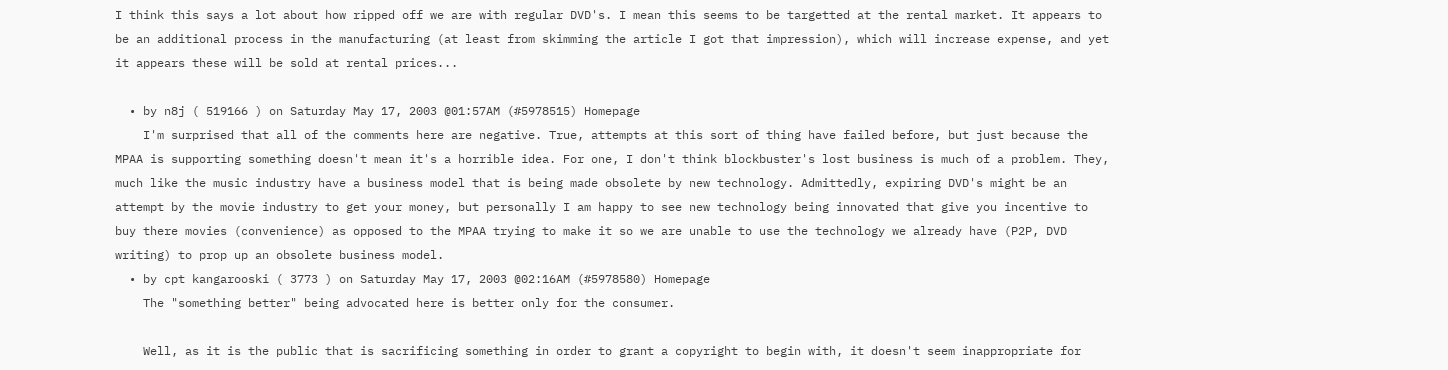I think this says a lot about how ripped off we are with regular DVD's. I mean this seems to be targetted at the rental market. It appears to be an additional process in the manufacturing (at least from skimming the article I got that impression), which will increase expense, and yet it appears these will be sold at rental prices...

  • by n8j ( 519166 ) on Saturday May 17, 2003 @01:57AM (#5978515) Homepage
    I'm surprised that all of the comments here are negative. True, attempts at this sort of thing have failed before, but just because the MPAA is supporting something doesn't mean it's a horrible idea. For one, I don't think blockbuster's lost business is much of a problem. They, much like the music industry have a business model that is being made obsolete by new technology. Admittedly, expiring DVD's might be an attempt by the movie industry to get your money, but personally I am happy to see new technology being innovated that give you incentive to buy there movies (convenience) as opposed to the MPAA trying to make it so we are unable to use the technology we already have (P2P, DVD writing) to prop up an obsolete business model.
  • by cpt kangarooski ( 3773 ) on Saturday May 17, 2003 @02:16AM (#5978580) Homepage
    The "something better" being advocated here is better only for the consumer.

    Well, as it is the public that is sacrificing something in order to grant a copyright to begin with, it doesn't seem inappropriate for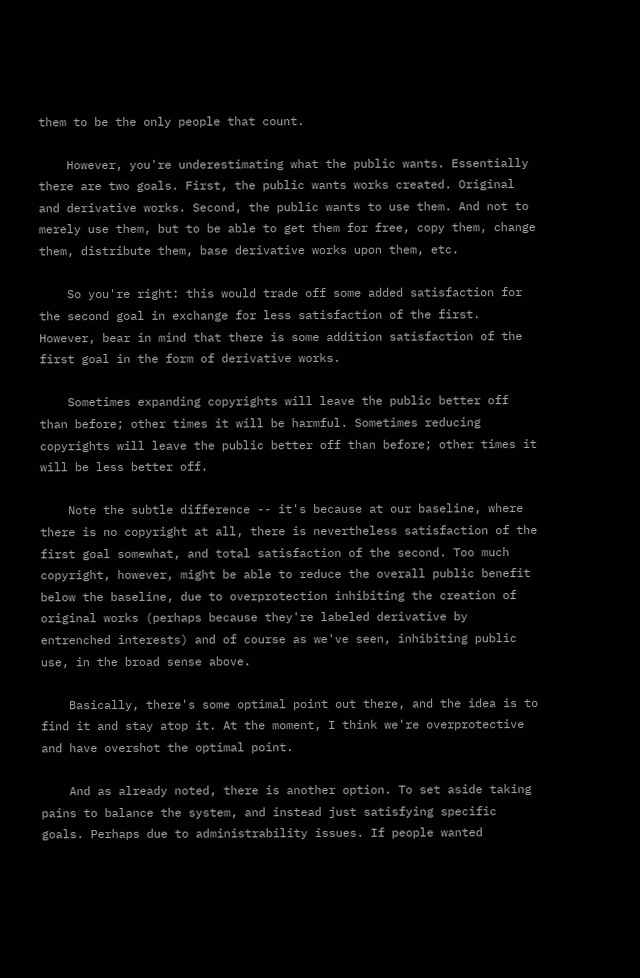them to be the only people that count.

    However, you're underestimating what the public wants. Essentially there are two goals. First, the public wants works created. Original and derivative works. Second, the public wants to use them. And not to merely use them, but to be able to get them for free, copy them, change them, distribute them, base derivative works upon them, etc.

    So you're right: this would trade off some added satisfaction for the second goal in exchange for less satisfaction of the first. However, bear in mind that there is some addition satisfaction of the first goal in the form of derivative works.

    Sometimes expanding copyrights will leave the public better off than before; other times it will be harmful. Sometimes reducing copyrights will leave the public better off than before; other times it will be less better off.

    Note the subtle difference -- it's because at our baseline, where there is no copyright at all, there is nevertheless satisfaction of the first goal somewhat, and total satisfaction of the second. Too much copyright, however, might be able to reduce the overall public benefit below the baseline, due to overprotection inhibiting the creation of original works (perhaps because they're labeled derivative by entrenched interests) and of course as we've seen, inhibiting public use, in the broad sense above.

    Basically, there's some optimal point out there, and the idea is to find it and stay atop it. At the moment, I think we're overprotective and have overshot the optimal point.

    And as already noted, there is another option. To set aside taking pains to balance the system, and instead just satisfying specific goals. Perhaps due to administrability issues. If people wanted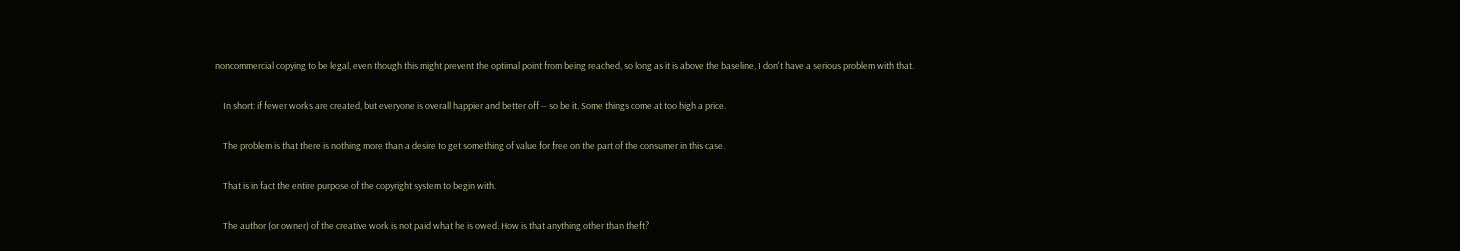noncommercial copying to be legal, even though this might prevent the optimal point from being reached, so long as it is above the baseline, I don't have a serious problem with that.

    In short: if fewer works are created, but everyone is overall happier and better off -- so be it. Some things come at too high a price.

    The problem is that there is nothing more than a desire to get something of value for free on the part of the consumer in this case.

    That is in fact the entire purpose of the copyright system to begin with.

    The author (or owner) of the creative work is not paid what he is owed. How is that anything other than theft?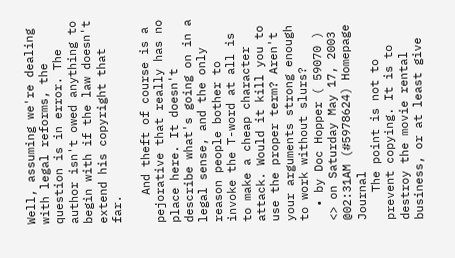Well, assuming we're dealing with legal reforms, the question is in error. The author isn't owed anything to begin with if the law doesn't extend his copyright that far.

    And theft of course is a pejorative that really has no place here. It doesn't describe what's going on in a legal sense, and the only reason people bother to invoke the T-word at all is to make a cheap character attack. Would it kill you to use the proper term? Aren't your arguments strong enough to work without slurs?
  • by Doc Hopper ( 59070 ) <> on Saturday May 17, 2003 @02:31AM (#5978624) Homepage Journal
    The point is not to prevent copying. It is to destroy the movie rental business, or at least give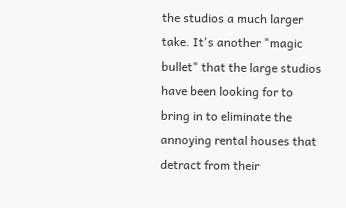the studios a much larger take. It's another "magic bullet" that the large studios have been looking for to bring in to eliminate the annoying rental houses that detract from their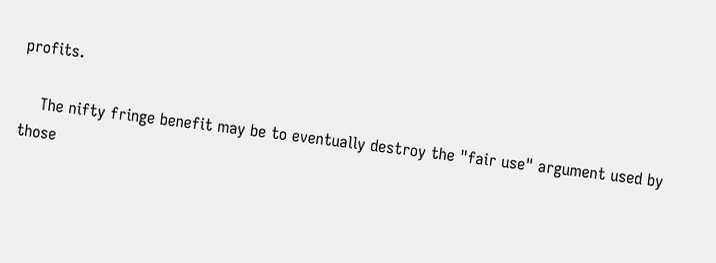profits.

    The nifty fringe benefit may be to eventually destroy the "fair use" argument used by those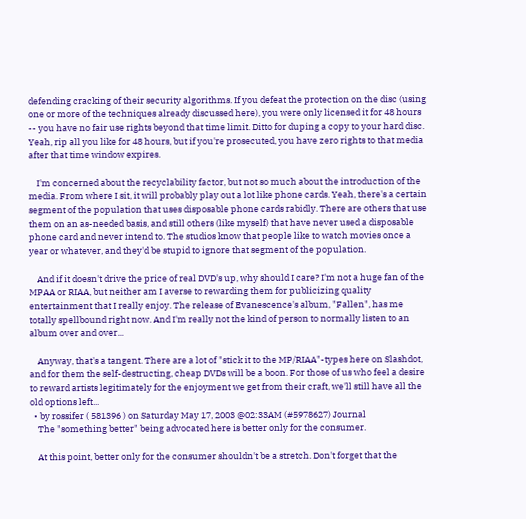defending cracking of their security algorithms. If you defeat the protection on the disc (using one or more of the techniques already discussed here), you were only licensed it for 48 hours -- you have no fair use rights beyond that time limit. Ditto for duping a copy to your hard disc. Yeah, rip all you like for 48 hours, but if you're prosecuted, you have zero rights to that media after that time window expires.

    I'm concerned about the recyclability factor, but not so much about the introduction of the media. From where I sit, it will probably play out a lot like phone cards. Yeah, there's a certain segment of the population that uses disposable phone cards rabidly. There are others that use them on an as-needed basis, and still others (like myself) that have never used a disposable phone card and never intend to. The studios know that people like to watch movies once a year or whatever, and they'd be stupid to ignore that segment of the population.

    And if it doesn't drive the price of real DVD's up, why should I care? I'm not a huge fan of the MPAA or RIAA, but neither am I averse to rewarding them for publicizing quality entertainment that I really enjoy. The release of Evanescence's album, "Fallen", has me totally spellbound right now. And I'm really not the kind of person to normally listen to an album over and over...

    Anyway, that's a tangent. There are a lot of "stick it to the MP/RIAA"-types here on Slashdot, and for them the self-destructing, cheap DVDs will be a boon. For those of us who feel a desire to reward artists legitimately for the enjoyment we get from their craft, we'll still have all the old options left...
  • by rossifer ( 581396 ) on Saturday May 17, 2003 @02:33AM (#5978627) Journal
    The "something better" being advocated here is better only for the consumer.

    At this point, better only for the consumer shouldn't be a stretch. Don't forget that the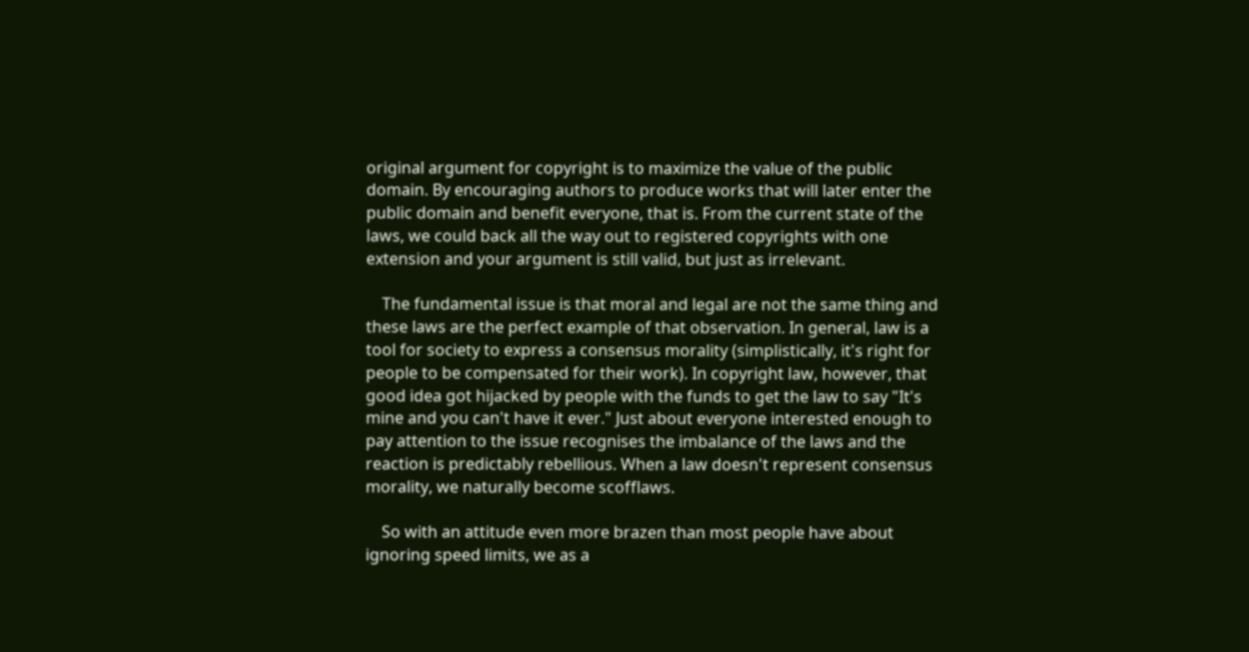original argument for copyright is to maximize the value of the public domain. By encouraging authors to produce works that will later enter the public domain and benefit everyone, that is. From the current state of the laws, we could back all the way out to registered copyrights with one extension and your argument is still valid, but just as irrelevant.

    The fundamental issue is that moral and legal are not the same thing and these laws are the perfect example of that observation. In general, law is a tool for society to express a consensus morality (simplistically, it's right for people to be compensated for their work). In copyright law, however, that good idea got hijacked by people with the funds to get the law to say "It's mine and you can't have it ever." Just about everyone interested enough to pay attention to the issue recognises the imbalance of the laws and the reaction is predictably rebellious. When a law doesn't represent consensus morality, we naturally become scofflaws.

    So with an attitude even more brazen than most people have about ignoring speed limits, we as a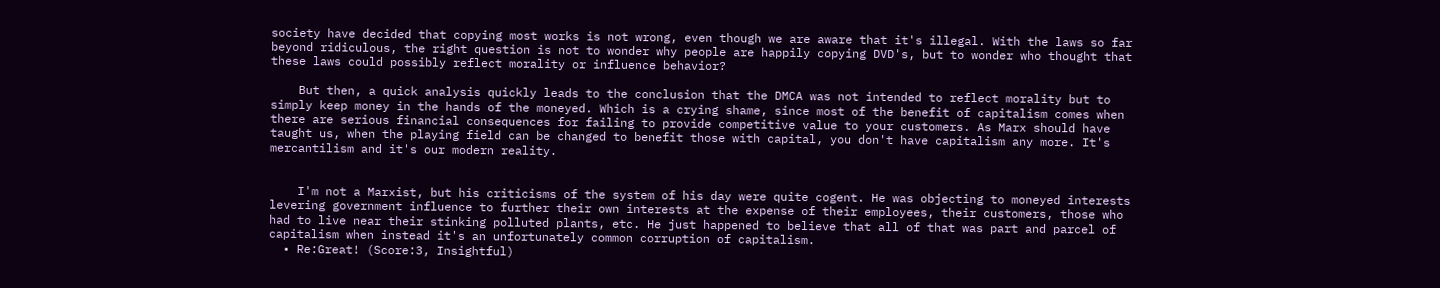society have decided that copying most works is not wrong, even though we are aware that it's illegal. With the laws so far beyond ridiculous, the right question is not to wonder why people are happily copying DVD's, but to wonder who thought that these laws could possibly reflect morality or influence behavior?

    But then, a quick analysis quickly leads to the conclusion that the DMCA was not intended to reflect morality but to simply keep money in the hands of the moneyed. Which is a crying shame, since most of the benefit of capitalism comes when there are serious financial consequences for failing to provide competitive value to your customers. As Marx should have taught us, when the playing field can be changed to benefit those with capital, you don't have capitalism any more. It's mercantilism and it's our modern reality.


    I'm not a Marxist, but his criticisms of the system of his day were quite cogent. He was objecting to moneyed interests levering government influence to further their own interests at the expense of their employees, their customers, those who had to live near their stinking polluted plants, etc. He just happened to believe that all of that was part and parcel of capitalism when instead it's an unfortunately common corruption of capitalism.
  • Re:Great! (Score:3, Insightful)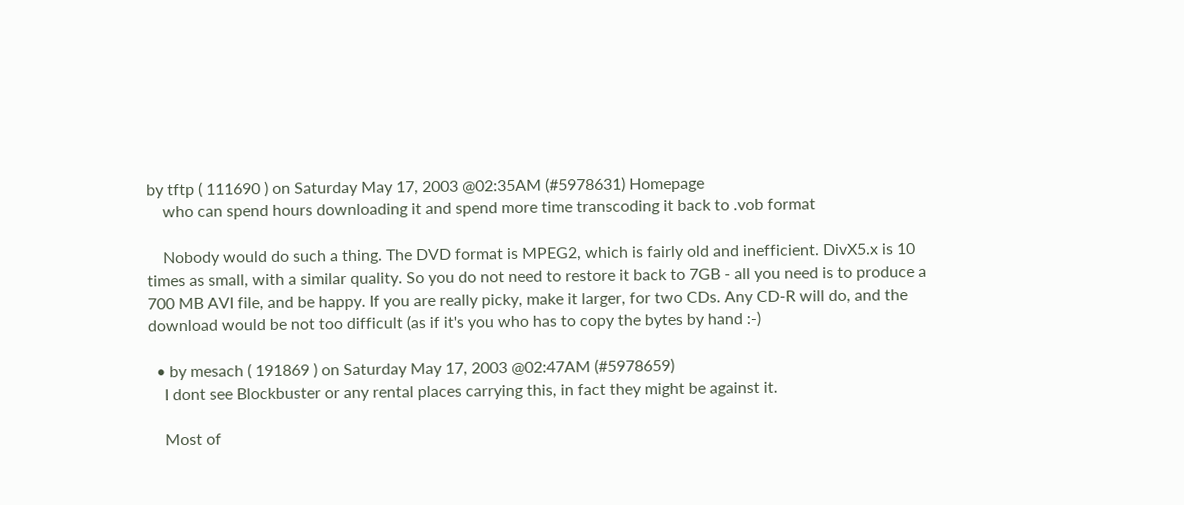by tftp ( 111690 ) on Saturday May 17, 2003 @02:35AM (#5978631) Homepage
    who can spend hours downloading it and spend more time transcoding it back to .vob format

    Nobody would do such a thing. The DVD format is MPEG2, which is fairly old and inefficient. DivX5.x is 10 times as small, with a similar quality. So you do not need to restore it back to 7GB - all you need is to produce a 700 MB AVI file, and be happy. If you are really picky, make it larger, for two CDs. Any CD-R will do, and the download would be not too difficult (as if it's you who has to copy the bytes by hand :-)

  • by mesach ( 191869 ) on Saturday May 17, 2003 @02:47AM (#5978659)
    I dont see Blockbuster or any rental places carrying this, in fact they might be against it.

    Most of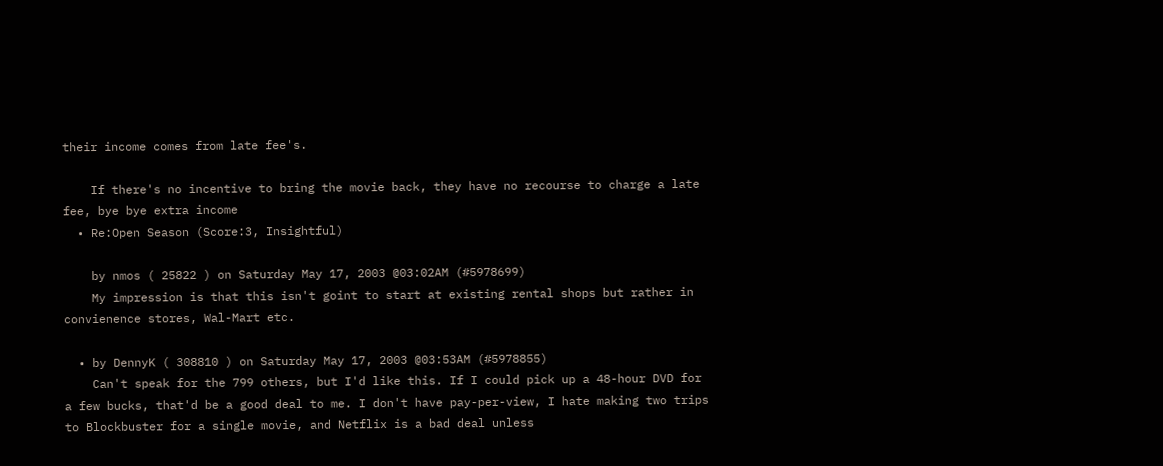their income comes from late fee's.

    If there's no incentive to bring the movie back, they have no recourse to charge a late fee, bye bye extra income
  • Re:Open Season (Score:3, Insightful)

    by nmos ( 25822 ) on Saturday May 17, 2003 @03:02AM (#5978699)
    My impression is that this isn't goint to start at existing rental shops but rather in convienence stores, Wal-Mart etc.

  • by DennyK ( 308810 ) on Saturday May 17, 2003 @03:53AM (#5978855)
    Can't speak for the 799 others, but I'd like this. If I could pick up a 48-hour DVD for a few bucks, that'd be a good deal to me. I don't have pay-per-view, I hate making two trips to Blockbuster for a single movie, and Netflix is a bad deal unless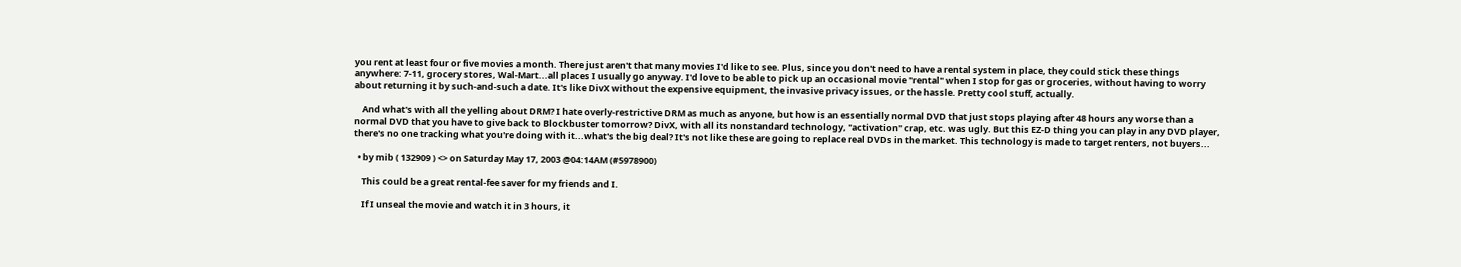you rent at least four or five movies a month. There just aren't that many movies I'd like to see. Plus, since you don't need to have a rental system in place, they could stick these things anywhere: 7-11, grocery stores, Wal-Mart...all places I usually go anyway. I'd love to be able to pick up an occasional movie "rental" when I stop for gas or groceries, without having to worry about returning it by such-and-such a date. It's like DivX without the expensive equipment, the invasive privacy issues, or the hassle. Pretty cool stuff, actually.

    And what's with all the yelling about DRM? I hate overly-restrictive DRM as much as anyone, but how is an essentially normal DVD that just stops playing after 48 hours any worse than a normal DVD that you have to give back to Blockbuster tomorrow? DivX, with all its nonstandard technology, "activation" crap, etc. was ugly. But this EZ-D thing you can play in any DVD player, there's no one tracking what you're doing with it...what's the big deal? It's not like these are going to replace real DVDs in the market. This technology is made to target renters, not buyers...

  • by mib ( 132909 ) <> on Saturday May 17, 2003 @04:14AM (#5978900)

    This could be a great rental-fee saver for my friends and I.

    If I unseal the movie and watch it in 3 hours, it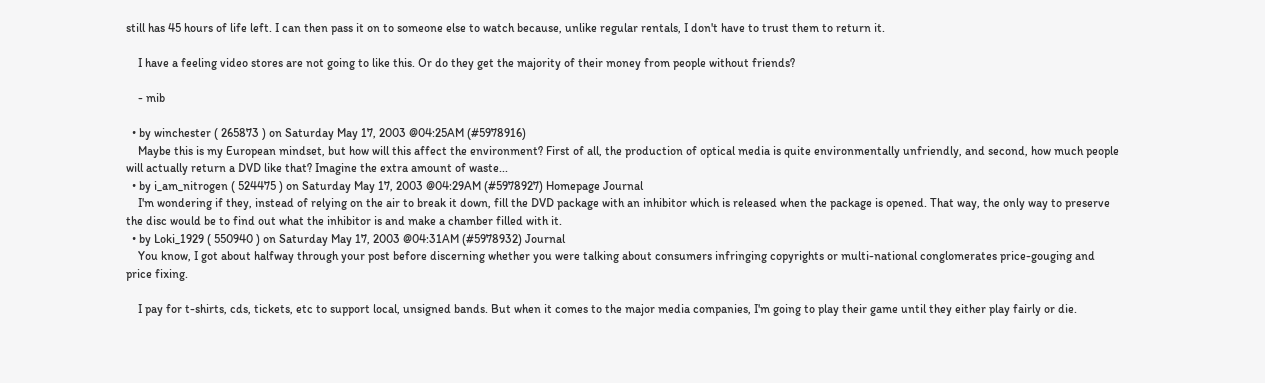still has 45 hours of life left. I can then pass it on to someone else to watch because, unlike regular rentals, I don't have to trust them to return it.

    I have a feeling video stores are not going to like this. Or do they get the majority of their money from people without friends?

    - mib

  • by winchester ( 265873 ) on Saturday May 17, 2003 @04:25AM (#5978916)
    Maybe this is my European mindset, but how will this affect the environment? First of all, the production of optical media is quite environmentally unfriendly, and second, how much people will actually return a DVD like that? Imagine the extra amount of waste...
  • by i_am_nitrogen ( 524475 ) on Saturday May 17, 2003 @04:29AM (#5978927) Homepage Journal
    I'm wondering if they, instead of relying on the air to break it down, fill the DVD package with an inhibitor which is released when the package is opened. That way, the only way to preserve the disc would be to find out what the inhibitor is and make a chamber filled with it.
  • by Loki_1929 ( 550940 ) on Saturday May 17, 2003 @04:31AM (#5978932) Journal
    You know, I got about halfway through your post before discerning whether you were talking about consumers infringing copyrights or multi-national conglomerates price-gouging and price fixing.

    I pay for t-shirts, cds, tickets, etc to support local, unsigned bands. But when it comes to the major media companies, I'm going to play their game until they either play fairly or die.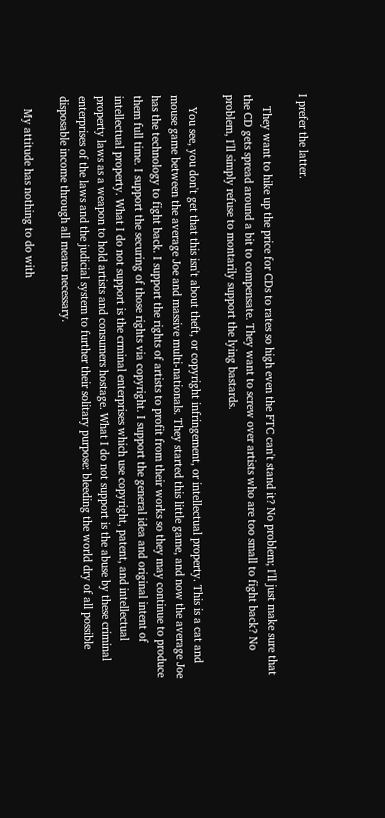I prefer the latter.

    They want to hike up the price for CDs to rates so high even the FTC can't stand it? No problem; I'll just make sure that the CD gets spread around a bit to compensate. They want to screw over artists who are too small to fight back? No problem, I'll simply refuse to montarily support the lying bastards.

    You see, you don't get that this isn't about theft, or copyright infringement, or intellectual property. This is a cat and mouse game between the average Joe and massive multi-nationals. They started this little game, and now the average Joe has the technology to fight back. I support the rights of artists to profit from their works so they may continue to produce them full time. I support the securing of those rights via copyright. I support the general idea and original intent of intellectual property. What I do not support is the crminal enterprises which use copyright, patent, and intellectual property laws as a weapon to hold artists and consumers hostage. What I do not support is the abuse by these criminal enterprises of the laws and the judicial system to further their solitary purpose: bleeding the world dry of all possible disposable income through all means necessary.

    My attitude has nothing to do with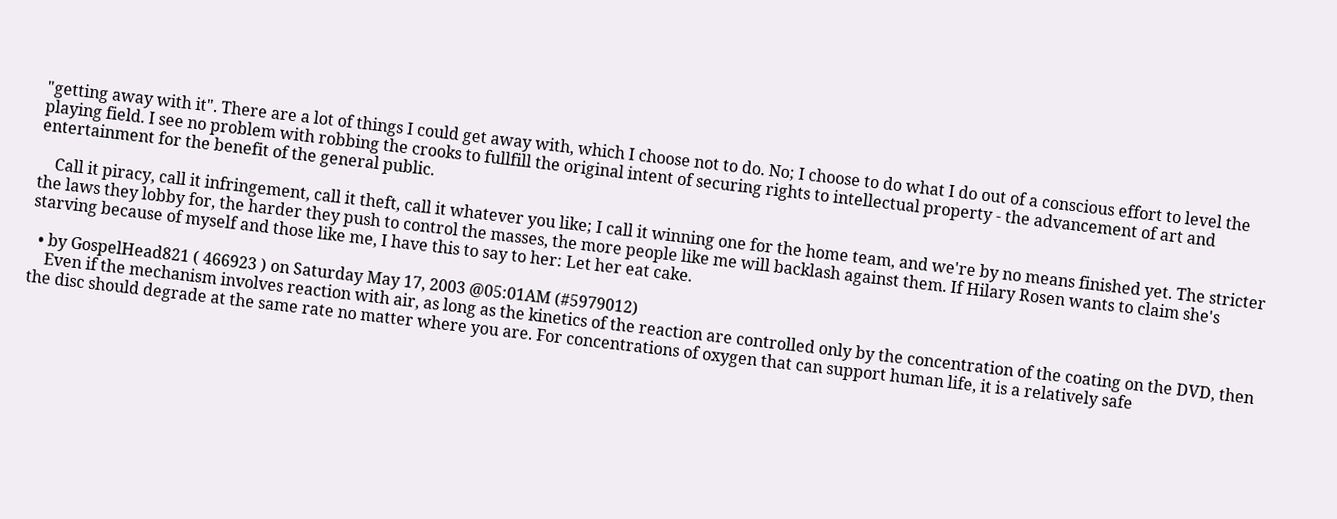"getting away with it". There are a lot of things I could get away with, which I choose not to do. No; I choose to do what I do out of a conscious effort to level the playing field. I see no problem with robbing the crooks to fullfill the original intent of securing rights to intellectual property - the advancement of art and entertainment for the benefit of the general public.

    Call it piracy, call it infringement, call it theft, call it whatever you like; I call it winning one for the home team, and we're by no means finished yet. The stricter the laws they lobby for, the harder they push to control the masses, the more people like me will backlash against them. If Hilary Rosen wants to claim she's starving because of myself and those like me, I have this to say to her: Let her eat cake.

  • by GospelHead821 ( 466923 ) on Saturday May 17, 2003 @05:01AM (#5979012)
    Even if the mechanism involves reaction with air, as long as the kinetics of the reaction are controlled only by the concentration of the coating on the DVD, then the disc should degrade at the same rate no matter where you are. For concentrations of oxygen that can support human life, it is a relatively safe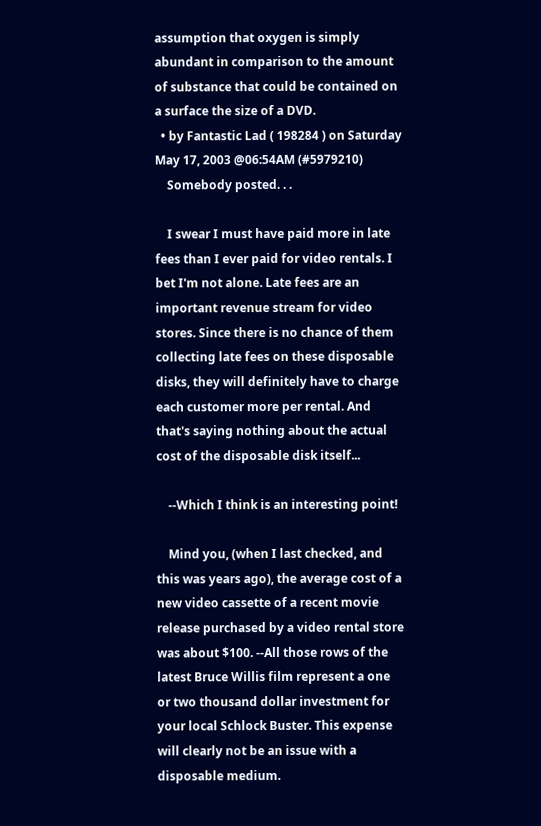assumption that oxygen is simply abundant in comparison to the amount of substance that could be contained on a surface the size of a DVD.
  • by Fantastic Lad ( 198284 ) on Saturday May 17, 2003 @06:54AM (#5979210)
    Somebody posted. . .

    I swear I must have paid more in late fees than I ever paid for video rentals. I bet I'm not alone. Late fees are an important revenue stream for video stores. Since there is no chance of them collecting late fees on these disposable disks, they will definitely have to charge each customer more per rental. And that's saying nothing about the actual cost of the disposable disk itself...

    --Which I think is an interesting point!

    Mind you, (when I last checked, and this was years ago), the average cost of a new video cassette of a recent movie release purchased by a video rental store was about $100. --All those rows of the latest Bruce Willis film represent a one or two thousand dollar investment for your local Schlock Buster. This expense will clearly not be an issue with a disposable medium.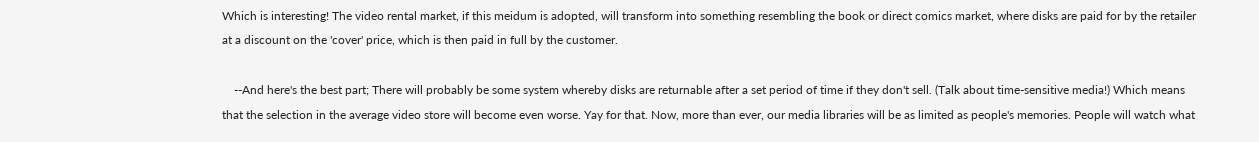Which is interesting! The video rental market, if this meidum is adopted, will transform into something resembling the book or direct comics market, where disks are paid for by the retailer at a discount on the 'cover' price, which is then paid in full by the customer.

    --And here's the best part; There will probably be some system whereby disks are returnable after a set period of time if they don't sell. (Talk about time-sensitive media!) Which means that the selection in the average video store will become even worse. Yay for that. Now, more than ever, our media libraries will be as limited as people's memories. People will watch what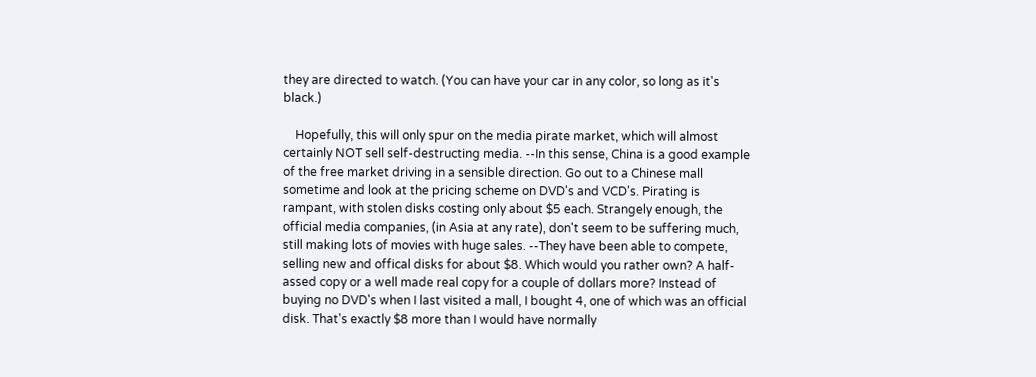they are directed to watch. (You can have your car in any color, so long as it's black.)

    Hopefully, this will only spur on the media pirate market, which will almost certainly NOT sell self-destructing media. --In this sense, China is a good example of the free market driving in a sensible direction. Go out to a Chinese mall sometime and look at the pricing scheme on DVD's and VCD's. Pirating is rampant, with stolen disks costing only about $5 each. Strangely enough, the official media companies, (in Asia at any rate), don't seem to be suffering much, still making lots of movies with huge sales. --They have been able to compete, selling new and offical disks for about $8. Which would you rather own? A half-assed copy or a well made real copy for a couple of dollars more? Instead of buying no DVD's when I last visited a mall, I bought 4, one of which was an official disk. That's exactly $8 more than I would have normally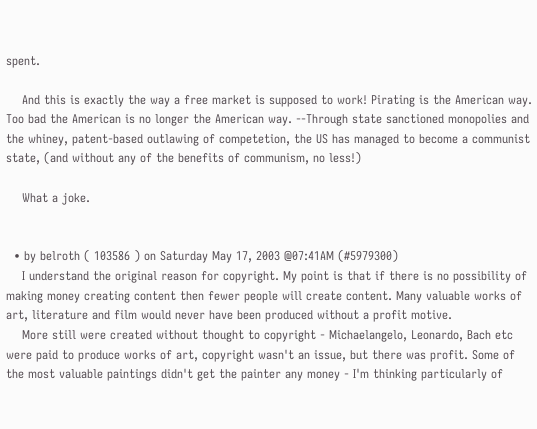spent.

    And this is exactly the way a free market is supposed to work! Pirating is the American way. Too bad the American is no longer the American way. --Through state sanctioned monopolies and the whiney, patent-based outlawing of competetion, the US has managed to become a communist state, (and without any of the benefits of communism, no less!)

    What a joke.


  • by belroth ( 103586 ) on Saturday May 17, 2003 @07:41AM (#5979300)
    I understand the original reason for copyright. My point is that if there is no possibility of making money creating content then fewer people will create content. Many valuable works of art, literature and film would never have been produced without a profit motive.
    More still were created without thought to copyright - Michaelangelo, Leonardo, Bach etc were paid to produce works of art, copyright wasn't an issue, but there was profit. Some of the most valuable paintings didn't get the painter any money - I'm thinking particularly of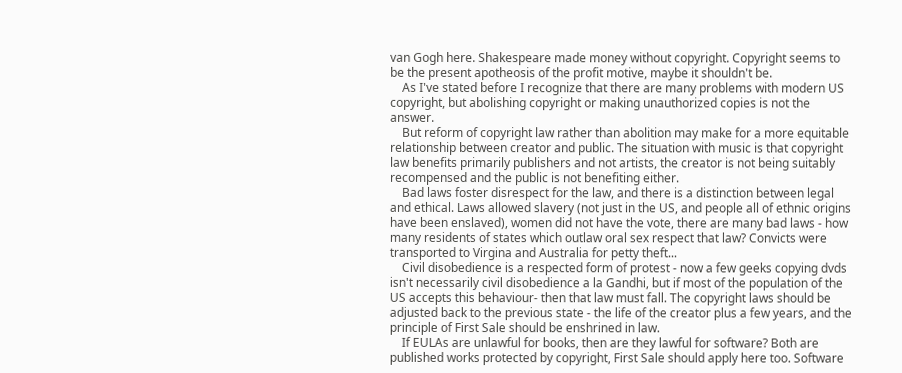van Gogh here. Shakespeare made money without copyright. Copyright seems to be the present apotheosis of the profit motive, maybe it shouldn't be.
    As I've stated before I recognize that there are many problems with modern US copyright, but abolishing copyright or making unauthorized copies is not the answer.
    But reform of copyright law rather than abolition may make for a more equitable relationship between creator and public. The situation with music is that copyright law benefits primarily publishers and not artists, the creator is not being suitably recompensed and the public is not benefiting either.
    Bad laws foster disrespect for the law, and there is a distinction between legal and ethical. Laws allowed slavery (not just in the US, and people all of ethnic origins have been enslaved), women did not have the vote, there are many bad laws - how many residents of states which outlaw oral sex respect that law? Convicts were transported to Virgina and Australia for petty theft...
    Civil disobedience is a respected form of protest - now a few geeks copying dvds isn't necessarily civil disobedience a la Gandhi, but if most of the population of the US accepts this behaviour- then that law must fall. The copyright laws should be adjusted back to the previous state - the life of the creator plus a few years, and the principle of First Sale should be enshrined in law.
    If EULAs are unlawful for books, then are they lawful for software? Both are published works protected by copyright, First Sale should apply here too. Software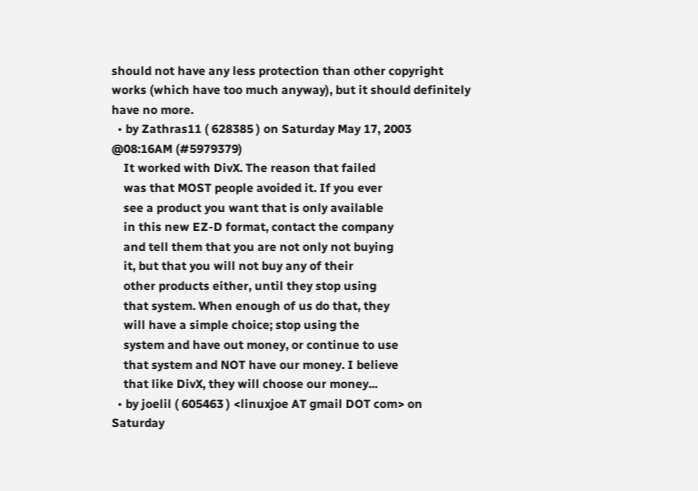should not have any less protection than other copyright works (which have too much anyway), but it should definitely have no more.
  • by Zathras11 ( 628385 ) on Saturday May 17, 2003 @08:16AM (#5979379)
    It worked with DivX. The reason that failed
    was that MOST people avoided it. If you ever
    see a product you want that is only available
    in this new EZ-D format, contact the company
    and tell them that you are not only not buying
    it, but that you will not buy any of their
    other products either, until they stop using
    that system. When enough of us do that, they
    will have a simple choice; stop using the
    system and have out money, or continue to use
    that system and NOT have our money. I believe
    that like DivX, they will choose our money...
  • by joelil ( 605463 ) <linuxjoe AT gmail DOT com> on Saturday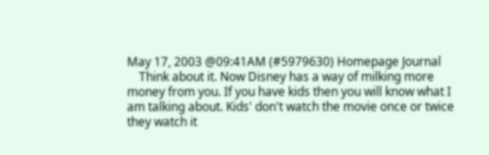May 17, 2003 @09:41AM (#5979630) Homepage Journal
    Think about it. Now Disney has a way of milking more money from you. If you have kids then you will know what I am talking about. Kids' don't watch the movie once or twice they watch it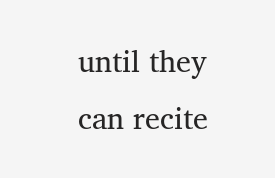until they can recite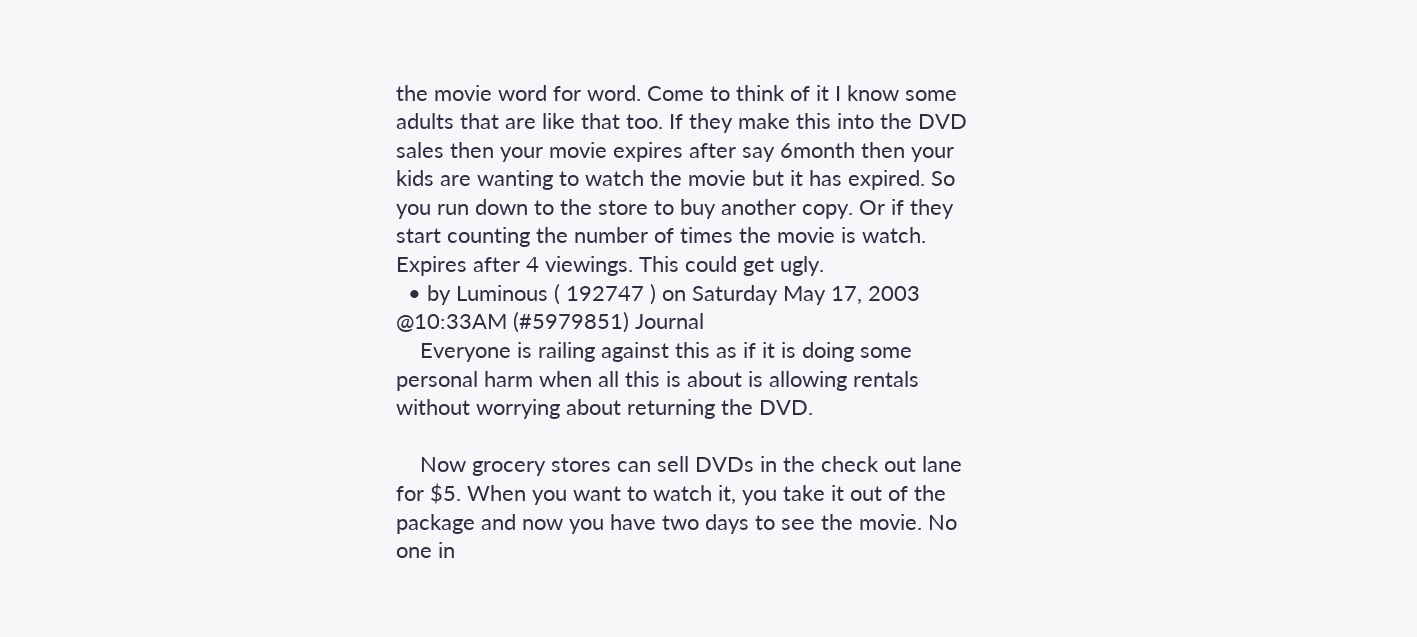the movie word for word. Come to think of it I know some adults that are like that too. If they make this into the DVD sales then your movie expires after say 6month then your kids are wanting to watch the movie but it has expired. So you run down to the store to buy another copy. Or if they start counting the number of times the movie is watch. Expires after 4 viewings. This could get ugly.
  • by Luminous ( 192747 ) on Saturday May 17, 2003 @10:33AM (#5979851) Journal
    Everyone is railing against this as if it is doing some personal harm when all this is about is allowing rentals without worrying about returning the DVD.

    Now grocery stores can sell DVDs in the check out lane for $5. When you want to watch it, you take it out of the package and now you have two days to see the movie. No one in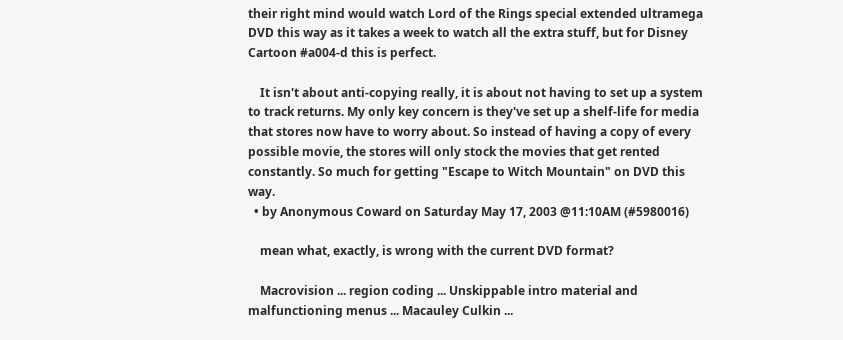their right mind would watch Lord of the Rings special extended ultramega DVD this way as it takes a week to watch all the extra stuff, but for Disney Cartoon #a004-d this is perfect.

    It isn't about anti-copying really, it is about not having to set up a system to track returns. My only key concern is they've set up a shelf-life for media that stores now have to worry about. So instead of having a copy of every possible movie, the stores will only stock the movies that get rented constantly. So much for getting "Escape to Witch Mountain" on DVD this way.
  • by Anonymous Coward on Saturday May 17, 2003 @11:10AM (#5980016)

    mean what, exactly, is wrong with the current DVD format?

    Macrovision ... region coding ... Unskippable intro material and malfunctioning menus ... Macauley Culkin ...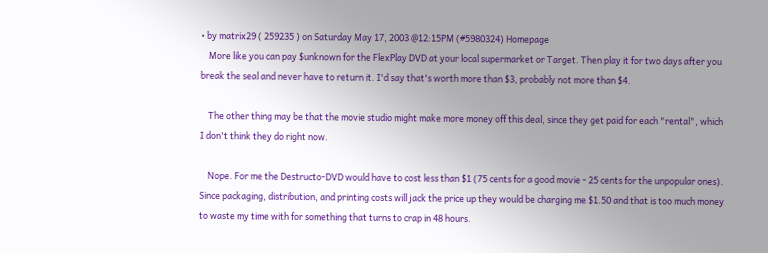• by matrix29 ( 259235 ) on Saturday May 17, 2003 @12:15PM (#5980324) Homepage
    More like you can pay $unknown for the FlexPlay DVD at your local supermarket or Target. Then play it for two days after you break the seal and never have to return it. I'd say that's worth more than $3, probably not more than $4.

    The other thing may be that the movie studio might make more money off this deal, since they get paid for each "rental", which I don't think they do right now.

    Nope. For me the Destructo-DVD would have to cost less than $1 (75 cents for a good movie - 25 cents for the unpopular ones). Since packaging, distribution, and printing costs will jack the price up they would be charging me $1.50 and that is too much money to waste my time with for something that turns to crap in 48 hours.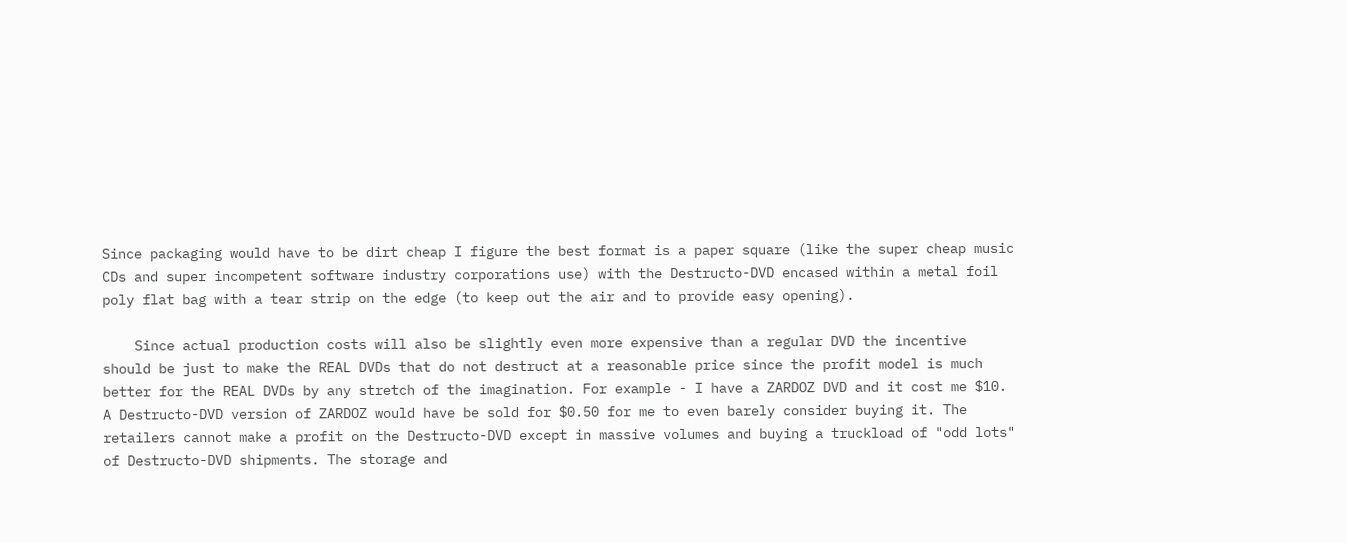Since packaging would have to be dirt cheap I figure the best format is a paper square (like the super cheap music CDs and super incompetent software industry corporations use) with the Destructo-DVD encased within a metal foil poly flat bag with a tear strip on the edge (to keep out the air and to provide easy opening).

    Since actual production costs will also be slightly even more expensive than a regular DVD the incentive should be just to make the REAL DVDs that do not destruct at a reasonable price since the profit model is much better for the REAL DVDs by any stretch of the imagination. For example - I have a ZARDOZ DVD and it cost me $10. A Destructo-DVD version of ZARDOZ would have be sold for $0.50 for me to even barely consider buying it. The retailers cannot make a profit on the Destructo-DVD except in massive volumes and buying a truckload of "odd lots" of Destructo-DVD shipments. The storage and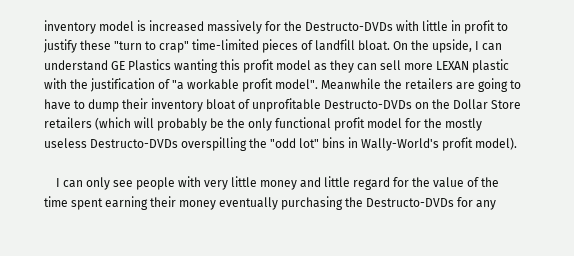inventory model is increased massively for the Destructo-DVDs with little in profit to justify these "turn to crap" time-limited pieces of landfill bloat. On the upside, I can understand GE Plastics wanting this profit model as they can sell more LEXAN plastic with the justification of "a workable profit model". Meanwhile the retailers are going to have to dump their inventory bloat of unprofitable Destructo-DVDs on the Dollar Store retailers (which will probably be the only functional profit model for the mostly useless Destructo-DVDs overspilling the "odd lot" bins in Wally-World's profit model).

    I can only see people with very little money and little regard for the value of the time spent earning their money eventually purchasing the Destructo-DVDs for any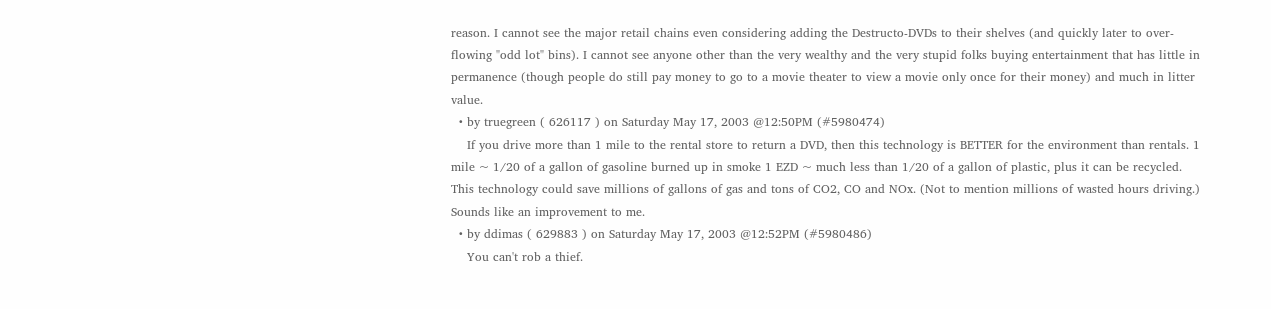reason. I cannot see the major retail chains even considering adding the Destructo-DVDs to their shelves (and quickly later to over-flowing "odd lot" bins). I cannot see anyone other than the very wealthy and the very stupid folks buying entertainment that has little in permanence (though people do still pay money to go to a movie theater to view a movie only once for their money) and much in litter value.
  • by truegreen ( 626117 ) on Saturday May 17, 2003 @12:50PM (#5980474)
    If you drive more than 1 mile to the rental store to return a DVD, then this technology is BETTER for the environment than rentals. 1 mile ~ 1/20 of a gallon of gasoline burned up in smoke 1 EZD ~ much less than 1/20 of a gallon of plastic, plus it can be recycled. This technology could save millions of gallons of gas and tons of CO2, CO and NOx. (Not to mention millions of wasted hours driving.) Sounds like an improvement to me.
  • by ddimas ( 629883 ) on Saturday May 17, 2003 @12:52PM (#5980486)
    You can't rob a thief.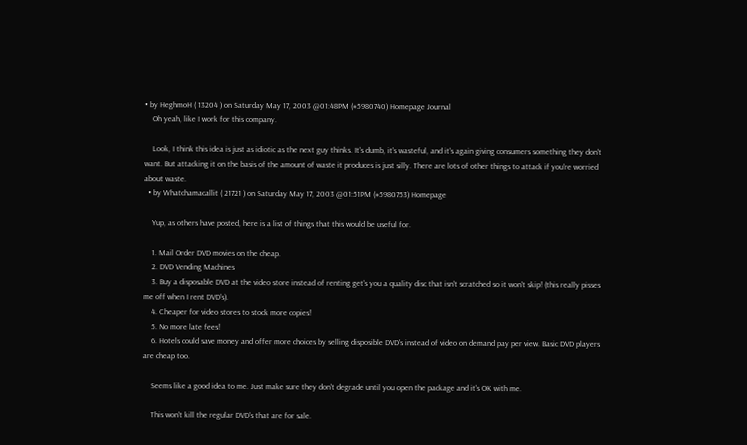• by HeghmoH ( 13204 ) on Saturday May 17, 2003 @01:48PM (#5980740) Homepage Journal
    Oh yeah, like I work for this company.

    Look, I think this idea is just as idiotic as the next guy thinks. It's dumb, it's wasteful, and it's again giving consumers something they don't want. But attacking it on the basis of the amount of waste it produces is just silly. There are lots of other things to attack if you're worried about waste.
  • by Whatchamacallit ( 21721 ) on Saturday May 17, 2003 @01:51PM (#5980753) Homepage

    Yup, as others have posted, here is a list of things that this would be useful for.

    1. Mail Order DVD movies on the cheap.
    2. DVD Vending Machines
    3. Buy a disposable DVD at the video store instead of renting get's you a quality disc that isn't scratched so it won't skip! (this really pisses me off when I rent DVD's).
    4. Cheaper for video stores to stock more copies!
    5. No more late fees!
    6. Hotels could save money and offer more choices by selling disposible DVD's instead of video on demand pay per view. Basic DVD players are cheap too.

    Seems like a good idea to me. Just make sure they don't degrade until you open the package and it's OK with me.

    This won't kill the regular DVD's that are for sale.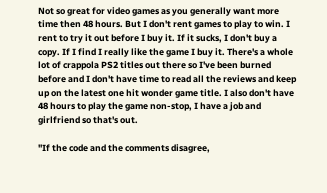Not so great for video games as you generally want more time then 48 hours. But I don't rent games to play to win. I rent to try it out before I buy it. If it sucks, I don't buy a copy. If I find I really like the game I buy it. There's a whole lot of crappola PS2 titles out there so I've been burned before and I don't have time to read all the reviews and keep up on the latest one hit wonder game title. I also don't have 48 hours to play the game non-stop, I have a job and girlfriend so that's out.

"If the code and the comments disagree,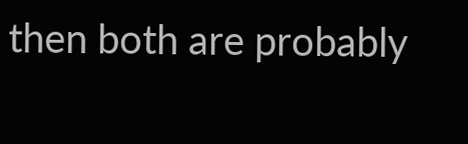then both are probably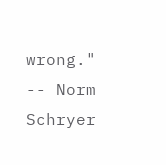wrong." -- Norm Schryer